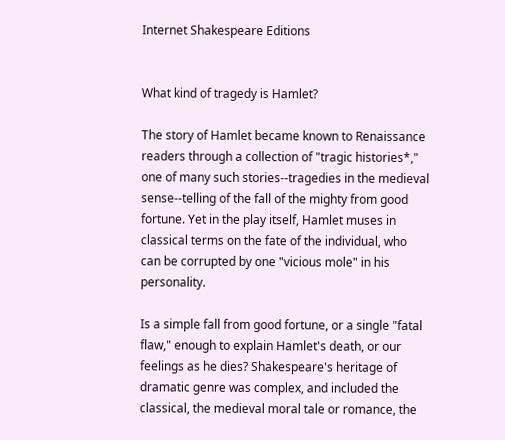Internet Shakespeare Editions


What kind of tragedy is Hamlet?

The story of Hamlet became known to Renaissance readers through a collection of "tragic histories*," one of many such stories--tragedies in the medieval sense--telling of the fall of the mighty from good fortune. Yet in the play itself, Hamlet muses in classical terms on the fate of the individual, who can be corrupted by one "vicious mole" in his personality.

Is a simple fall from good fortune, or a single "fatal flaw," enough to explain Hamlet's death, or our feelings as he dies? Shakespeare's heritage of dramatic genre was complex, and included the classical, the medieval moral tale or romance, the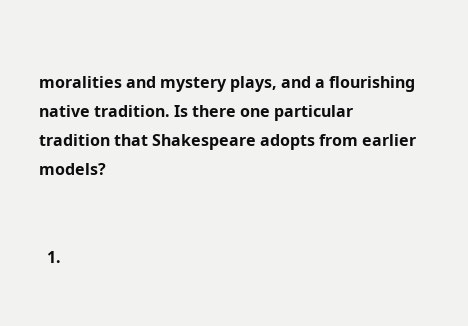moralities and mystery plays, and a flourishing native tradition. Is there one particular tradition that Shakespeare adopts from earlier models?


  1.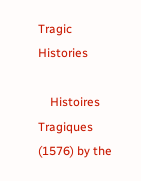Tragic Histories

    Histoires Tragiques (1576) by the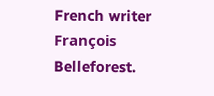French writer François Belleforest.